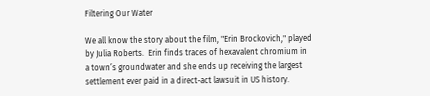Filtering Our Water

We all know the story about the film, "Erin Brockovich," played by Julia Roberts.  Erin finds traces of hexavalent chromium in a town’s groundwater and she ends up receiving the largest settlement ever paid in a direct-act lawsuit in US history.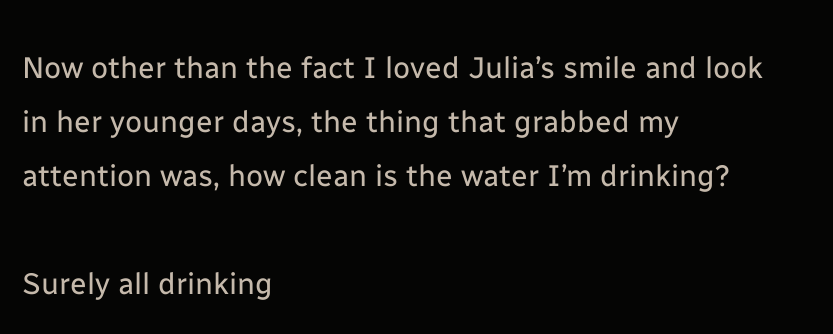Now other than the fact I loved Julia’s smile and look in her younger days, the thing that grabbed my attention was, how clean is the water I’m drinking?

Surely all drinking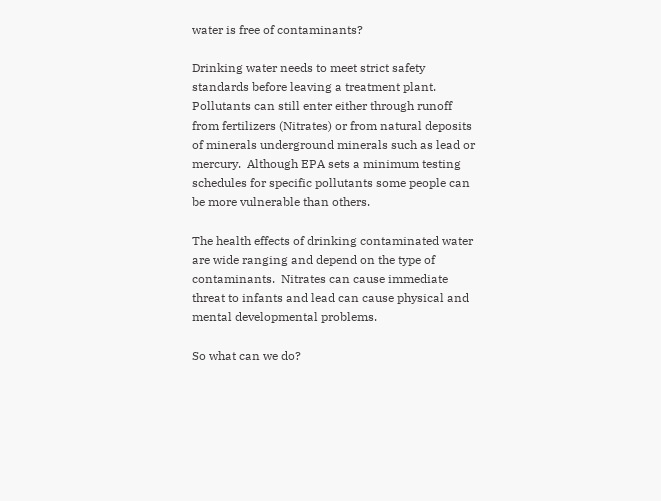water is free of contaminants?

Drinking water needs to meet strict safety standards before leaving a treatment plant. Pollutants can still enter either through runoff from fertilizers (Nitrates) or from natural deposits of minerals underground minerals such as lead or mercury.  Although EPA sets a minimum testing schedules for specific pollutants some people can be more vulnerable than others.

The health effects of drinking contaminated water are wide ranging and depend on the type of contaminants.  Nitrates can cause immediate threat to infants and lead can cause physical and mental developmental problems.

So what can we do?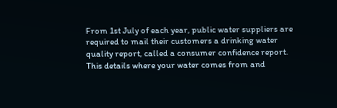From 1st July of each year, public water suppliers are required to mail their customers a drinking water quality report, called a consumer confidence report.  This details where your water comes from and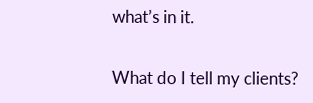what’s in it.

What do I tell my clients?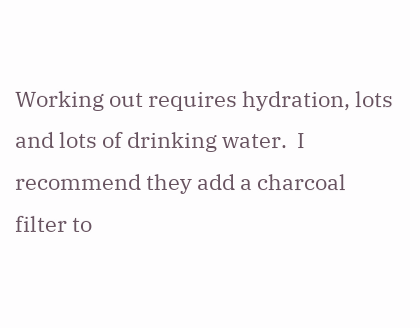Working out requires hydration, lots and lots of drinking water.  I recommend they add a charcoal filter to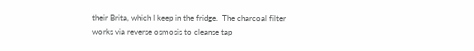their Brita, which I keep in the fridge.  The charcoal filter works via reverse osmosis to cleanse tap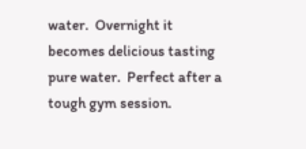water.  Overnight it becomes delicious tasting pure water.  Perfect after a tough gym session.